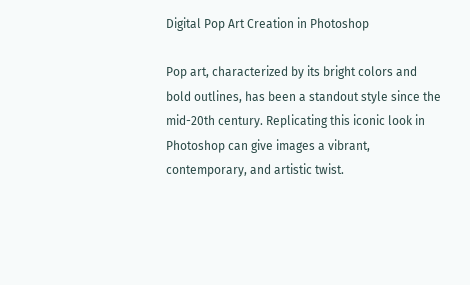Digital Pop Art Creation in Photoshop

Pop art, characterized by its bright colors and bold outlines, has been a standout style since the mid-20th century. Replicating this iconic look in Photoshop can give images a vibrant, contemporary, and artistic twist.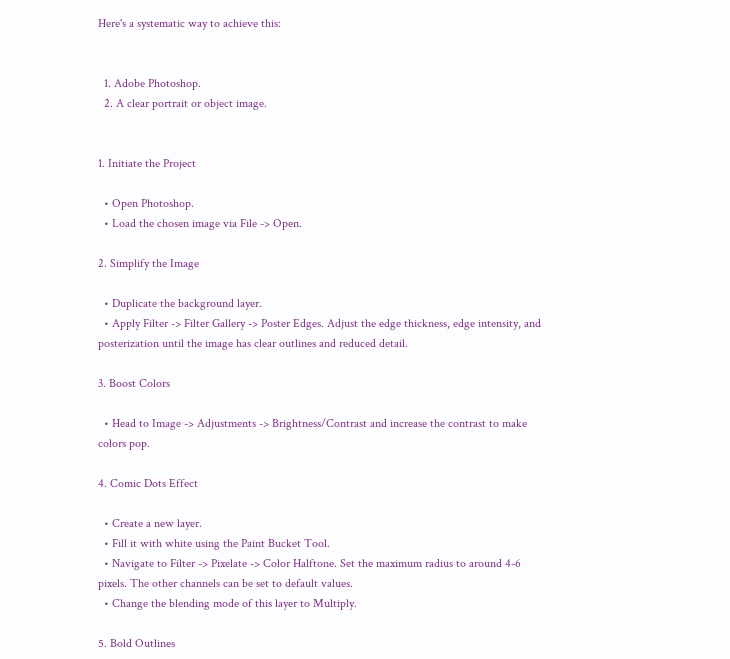Here's a systematic way to achieve this:


  1. Adobe Photoshop.
  2. A clear portrait or object image.


1. Initiate the Project

  • Open Photoshop.
  • Load the chosen image via File -> Open.

2. Simplify the Image

  • Duplicate the background layer.
  • Apply Filter -> Filter Gallery -> Poster Edges. Adjust the edge thickness, edge intensity, and posterization until the image has clear outlines and reduced detail.

3. Boost Colors

  • Head to Image -> Adjustments -> Brightness/Contrast and increase the contrast to make colors pop.

4. Comic Dots Effect

  • Create a new layer.
  • Fill it with white using the Paint Bucket Tool.
  • Navigate to Filter -> Pixelate -> Color Halftone. Set the maximum radius to around 4-6 pixels. The other channels can be set to default values.
  • Change the blending mode of this layer to Multiply.

5. Bold Outlines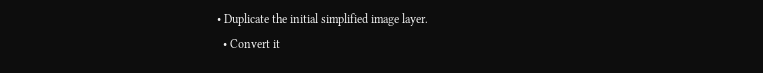• Duplicate the initial simplified image layer.
  • Convert it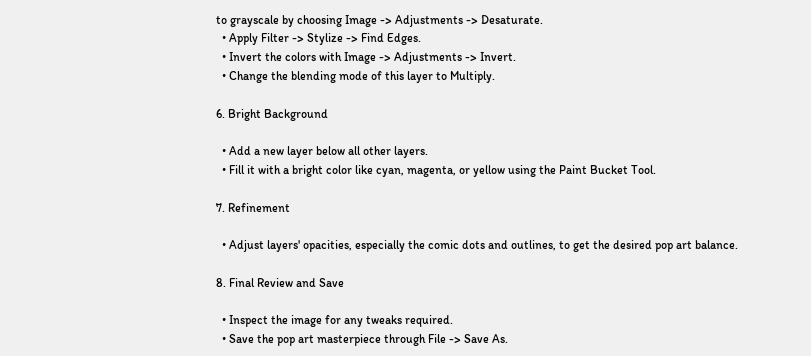to grayscale by choosing Image -> Adjustments -> Desaturate.
  • Apply Filter -> Stylize -> Find Edges.
  • Invert the colors with Image -> Adjustments -> Invert.
  • Change the blending mode of this layer to Multiply.

6. Bright Background

  • Add a new layer below all other layers.
  • Fill it with a bright color like cyan, magenta, or yellow using the Paint Bucket Tool.

7. Refinement

  • Adjust layers' opacities, especially the comic dots and outlines, to get the desired pop art balance.

8. Final Review and Save

  • Inspect the image for any tweaks required.
  • Save the pop art masterpiece through File -> Save As.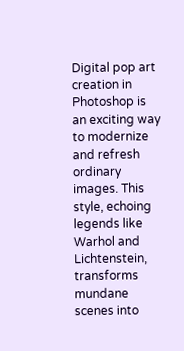Digital pop art creation in Photoshop is an exciting way to modernize and refresh ordinary images. This style, echoing legends like Warhol and Lichtenstein, transforms mundane scenes into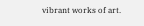vibrant works of art.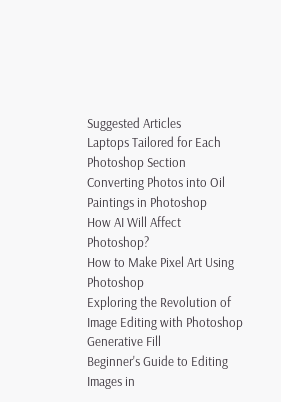Suggested Articles
Laptops Tailored for Each Photoshop Section
Converting Photos into Oil Paintings in Photoshop
How AI Will Affect Photoshop?
How to Make Pixel Art Using Photoshop
Exploring the Revolution of Image Editing with Photoshop Generative Fill
Beginner's Guide to Editing Images in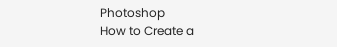Photoshop
How to Create a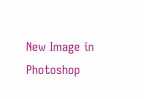New Image in Photoshop